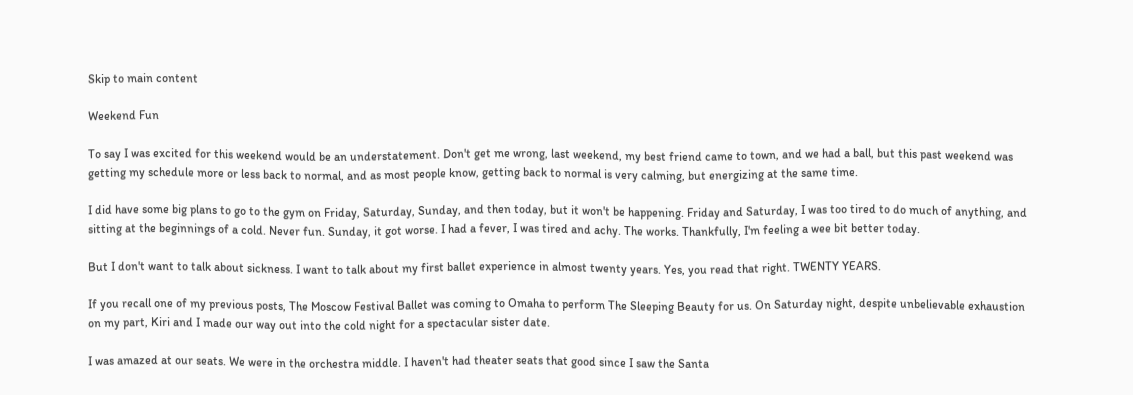Skip to main content

Weekend Fun

To say I was excited for this weekend would be an understatement. Don't get me wrong, last weekend, my best friend came to town, and we had a ball, but this past weekend was getting my schedule more or less back to normal, and as most people know, getting back to normal is very calming, but energizing at the same time.

I did have some big plans to go to the gym on Friday, Saturday, Sunday, and then today, but it won't be happening. Friday and Saturday, I was too tired to do much of anything, and sitting at the beginnings of a cold. Never fun. Sunday, it got worse. I had a fever, I was tired and achy. The works. Thankfully, I'm feeling a wee bit better today.

But I don't want to talk about sickness. I want to talk about my first ballet experience in almost twenty years. Yes, you read that right. TWENTY YEARS.

If you recall one of my previous posts, The Moscow Festival Ballet was coming to Omaha to perform The Sleeping Beauty for us. On Saturday night, despite unbelievable exhaustion on my part, Kiri and I made our way out into the cold night for a spectacular sister date.

I was amazed at our seats. We were in the orchestra middle. I haven't had theater seats that good since I saw the Santa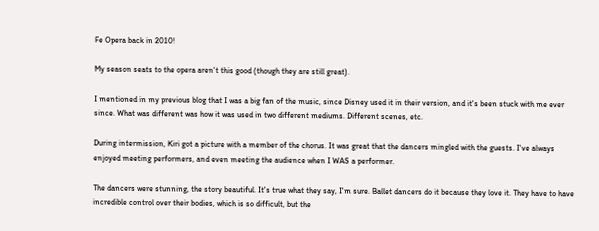Fe Opera back in 2010!

My season seats to the opera aren't this good (though they are still great).

I mentioned in my previous blog that I was a big fan of the music, since Disney used it in their version, and it's been stuck with me ever since. What was different was how it was used in two different mediums. Different scenes, etc.

During intermission, Kiri got a picture with a member of the chorus. It was great that the dancers mingled with the guests. I've always enjoyed meeting performers, and even meeting the audience when I WAS a performer.

The dancers were stunning, the story beautiful. It's true what they say, I'm sure. Ballet dancers do it because they love it. They have to have incredible control over their bodies, which is so difficult, but the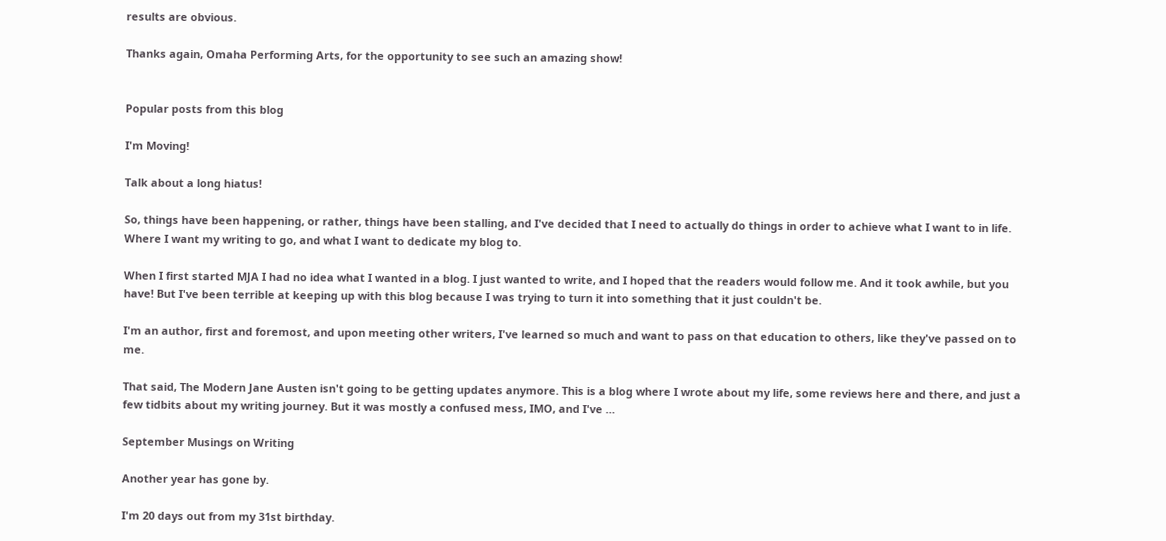results are obvious.

Thanks again, Omaha Performing Arts, for the opportunity to see such an amazing show!


Popular posts from this blog

I'm Moving!

Talk about a long hiatus!

So, things have been happening, or rather, things have been stalling, and I've decided that I need to actually do things in order to achieve what I want to in life. Where I want my writing to go, and what I want to dedicate my blog to.

When I first started MJA I had no idea what I wanted in a blog. I just wanted to write, and I hoped that the readers would follow me. And it took awhile, but you have! But I've been terrible at keeping up with this blog because I was trying to turn it into something that it just couldn't be.

I'm an author, first and foremost, and upon meeting other writers, I've learned so much and want to pass on that education to others, like they've passed on to me.

That said, The Modern Jane Austen isn't going to be getting updates anymore. This is a blog where I wrote about my life, some reviews here and there, and just a few tidbits about my writing journey. But it was mostly a confused mess, IMO, and I've …

September Musings on Writing

Another year has gone by.

I'm 20 days out from my 31st birthday.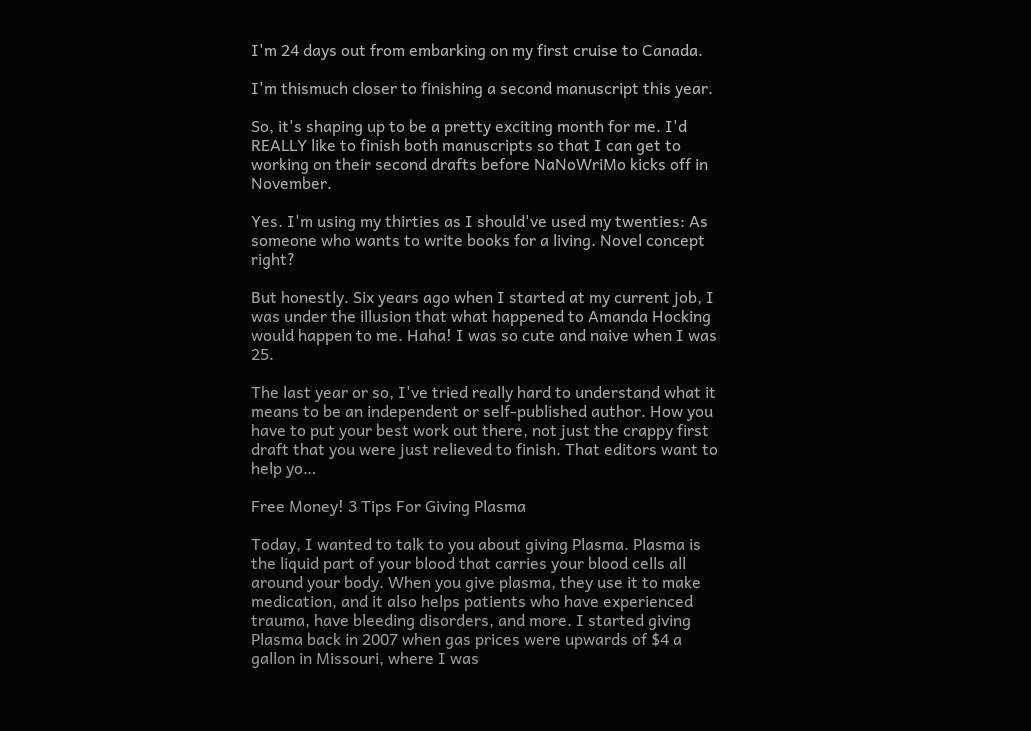I'm 24 days out from embarking on my first cruise to Canada.

I'm thismuch closer to finishing a second manuscript this year.

So, it's shaping up to be a pretty exciting month for me. I'd REALLY like to finish both manuscripts so that I can get to working on their second drafts before NaNoWriMo kicks off in November.

Yes. I'm using my thirties as I should've used my twenties: As someone who wants to write books for a living. Novel concept right?

But honestly. Six years ago when I started at my current job, I was under the illusion that what happened to Amanda Hocking would happen to me. Haha! I was so cute and naive when I was 25.

The last year or so, I've tried really hard to understand what it means to be an independent or self-published author. How you have to put your best work out there, not just the crappy first draft that you were just relieved to finish. That editors want to help yo…

Free Money! 3 Tips For Giving Plasma

Today, I wanted to talk to you about giving Plasma. Plasma is the liquid part of your blood that carries your blood cells all around your body. When you give plasma, they use it to make medication, and it also helps patients who have experienced trauma, have bleeding disorders, and more. I started giving Plasma back in 2007 when gas prices were upwards of $4 a gallon in Missouri, where I was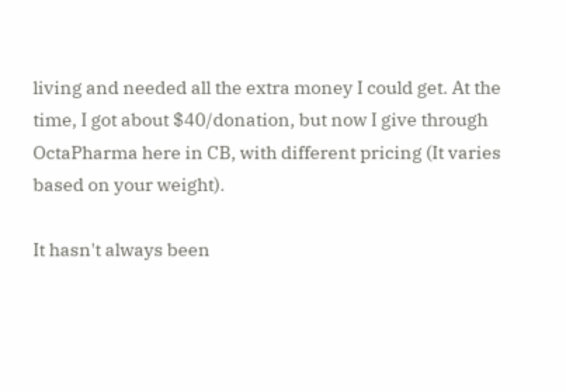living and needed all the extra money I could get. At the time, I got about $40/donation, but now I give through OctaPharma here in CB, with different pricing (It varies based on your weight).

It hasn't always been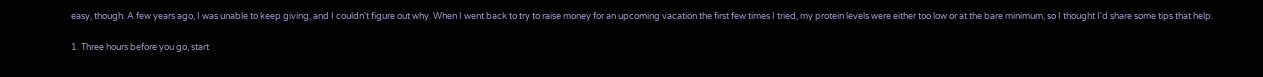easy, though. A few years ago, I was unable to keep giving, and I couldn't figure out why. When I went back to try to raise money for an upcoming vacation the first few times I tried, my protein levels were either too low or at the bare minimum, so I thought I'd share some tips that help.

1. Three hours before you go, start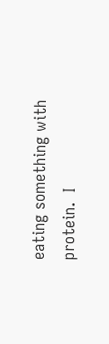eating something with protein.  I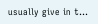usually give in t…